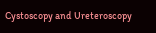Cystoscopy and Ureteroscopy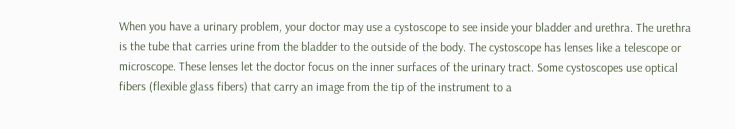When you have a urinary problem, your doctor may use a cystoscope to see inside your bladder and urethra. The urethra is the tube that carries urine from the bladder to the outside of the body. The cystoscope has lenses like a telescope or microscope. These lenses let the doctor focus on the inner surfaces of the urinary tract. Some cystoscopes use optical fibers (flexible glass fibers) that carry an image from the tip of the instrument to a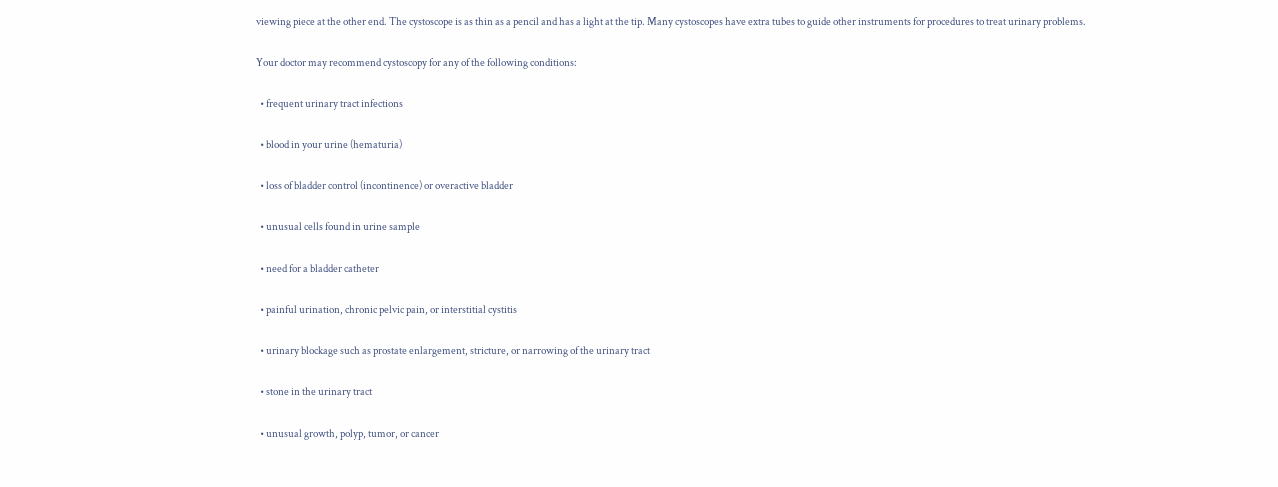viewing piece at the other end. The cystoscope is as thin as a pencil and has a light at the tip. Many cystoscopes have extra tubes to guide other instruments for procedures to treat urinary problems.

Your doctor may recommend cystoscopy for any of the following conditions:

  • frequent urinary tract infections

  • blood in your urine (hematuria)

  • loss of bladder control (incontinence) or overactive bladder

  • unusual cells found in urine sample

  • need for a bladder catheter

  • painful urination, chronic pelvic pain, or interstitial cystitis

  • urinary blockage such as prostate enlargement, stricture, or narrowing of the urinary tract

  • stone in the urinary tract

  • unusual growth, polyp, tumor, or cancer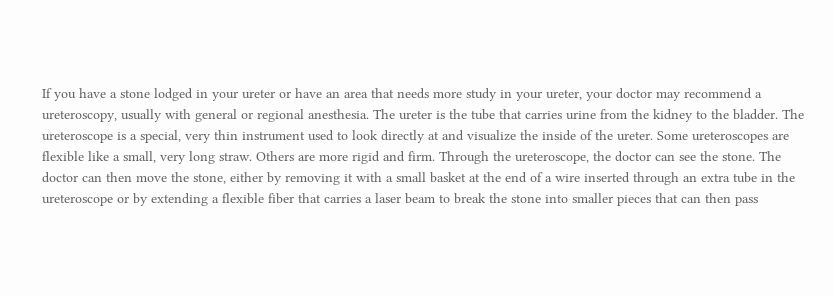If you have a stone lodged in your ureter or have an area that needs more study in your ureter, your doctor may recommend a ureteroscopy, usually with general or regional anesthesia. The ureter is the tube that carries urine from the kidney to the bladder. The ureteroscope is a special, very thin instrument used to look directly at and visualize the inside of the ureter. Some ureteroscopes are flexible like a small, very long straw. Others are more rigid and firm. Through the ureteroscope, the doctor can see the stone. The doctor can then move the stone, either by removing it with a small basket at the end of a wire inserted through an extra tube in the ureteroscope or by extending a flexible fiber that carries a laser beam to break the stone into smaller pieces that can then pass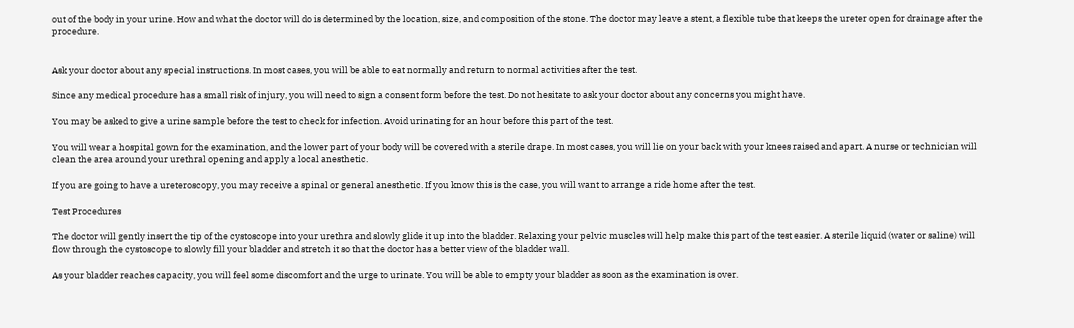out of the body in your urine. How and what the doctor will do is determined by the location, size, and composition of the stone. The doctor may leave a stent, a flexible tube that keeps the ureter open for drainage after the procedure.


Ask your doctor about any special instructions. In most cases, you will be able to eat normally and return to normal activities after the test.

Since any medical procedure has a small risk of injury, you will need to sign a consent form before the test. Do not hesitate to ask your doctor about any concerns you might have.

You may be asked to give a urine sample before the test to check for infection. Avoid urinating for an hour before this part of the test.

You will wear a hospital gown for the examination, and the lower part of your body will be covered with a sterile drape. In most cases, you will lie on your back with your knees raised and apart. A nurse or technician will clean the area around your urethral opening and apply a local anesthetic.

If you are going to have a ureteroscopy, you may receive a spinal or general anesthetic. If you know this is the case, you will want to arrange a ride home after the test.

Test Procedures

The doctor will gently insert the tip of the cystoscope into your urethra and slowly glide it up into the bladder. Relaxing your pelvic muscles will help make this part of the test easier. A sterile liquid (water or saline) will flow through the cystoscope to slowly fill your bladder and stretch it so that the doctor has a better view of the bladder wall.

As your bladder reaches capacity, you will feel some discomfort and the urge to urinate. You will be able to empty your bladder as soon as the examination is over.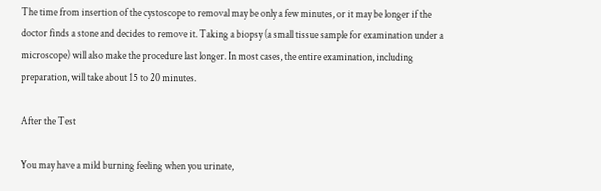The time from insertion of the cystoscope to removal may be only a few minutes, or it may be longer if the doctor finds a stone and decides to remove it. Taking a biopsy (a small tissue sample for examination under a microscope) will also make the procedure last longer. In most cases, the entire examination, including preparation, will take about 15 to 20 minutes.

After the Test

You may have a mild burning feeling when you urinate,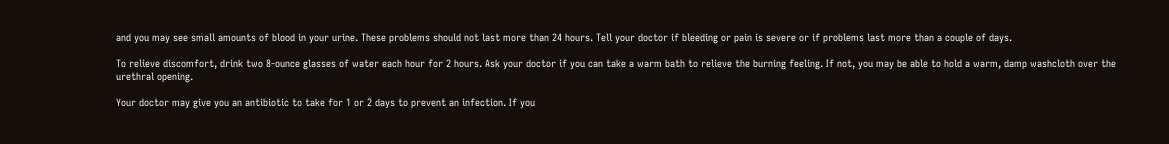and you may see small amounts of blood in your urine. These problems should not last more than 24 hours. Tell your doctor if bleeding or pain is severe or if problems last more than a couple of days.

To relieve discomfort, drink two 8-ounce glasses of water each hour for 2 hours. Ask your doctor if you can take a warm bath to relieve the burning feeling. If not, you may be able to hold a warm, damp washcloth over the urethral opening.

Your doctor may give you an antibiotic to take for 1 or 2 days to prevent an infection. If you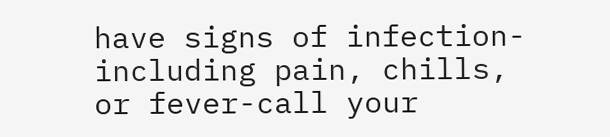have signs of infection-including pain, chills, or fever-call your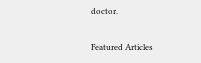doctor.

Featured Articles